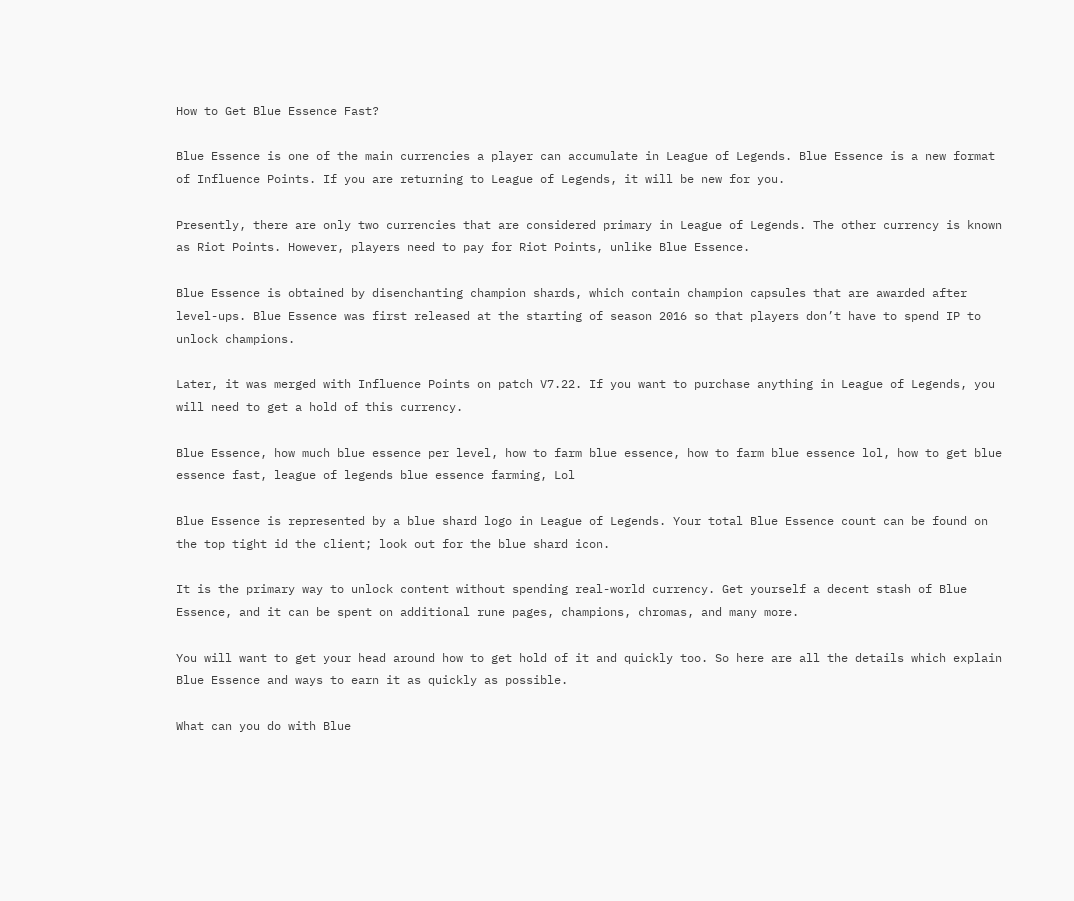How to Get Blue Essence Fast?

Blue Essence is one of the main currencies a player can accumulate in League of Legends. Blue Essence is a new format of Influence Points. If you are returning to League of Legends, it will be new for you.

Presently, there are only two currencies that are considered primary in League of Legends. The other currency is known as Riot Points. However, players need to pay for Riot Points, unlike Blue Essence.

Blue Essence is obtained by disenchanting champion shards, which contain champion capsules that are awarded after level-ups. Blue Essence was first released at the starting of season 2016 so that players don’t have to spend IP to unlock champions.

Later, it was merged with Influence Points on patch V7.22. If you want to purchase anything in League of Legends, you will need to get a hold of this currency.

Blue Essence, how much blue essence per level, how to farm blue essence, how to farm blue essence lol, how to get blue essence fast, league of legends blue essence farming, Lol

Blue Essence is represented by a blue shard logo in League of Legends. Your total Blue Essence count can be found on the top tight id the client; look out for the blue shard icon.

It is the primary way to unlock content without spending real-world currency. Get yourself a decent stash of Blue Essence, and it can be spent on additional rune pages, champions, chromas, and many more.

You will want to get your head around how to get hold of it and quickly too. So here are all the details which explain Blue Essence and ways to earn it as quickly as possible.

What can you do with Blue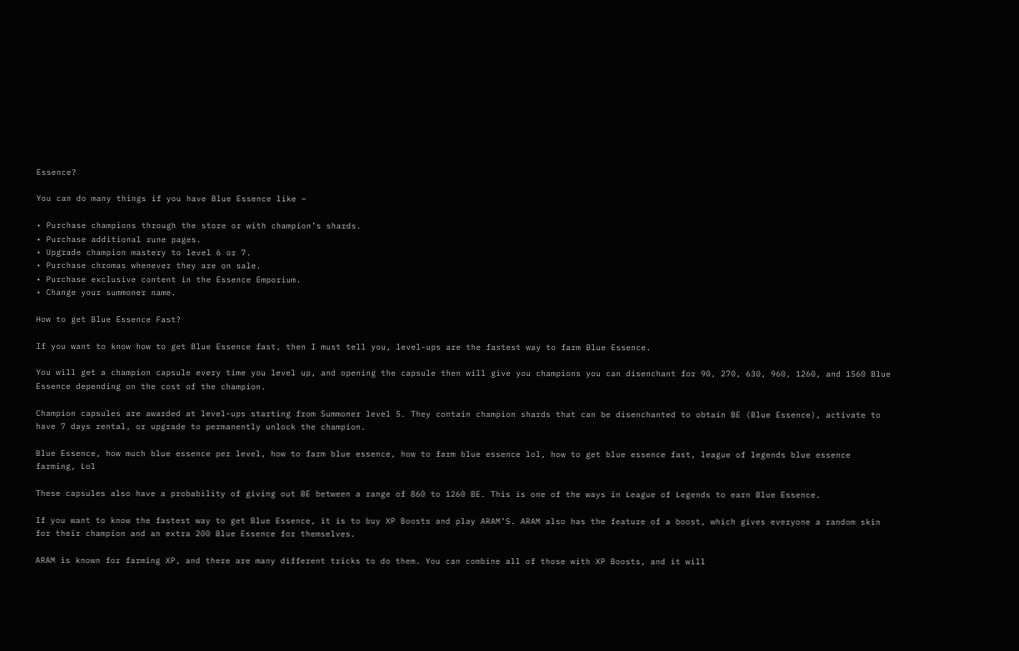Essence?

You can do many things if you have Blue Essence like –

• Purchase champions through the store or with champion’s shards.
• Purchase additional rune pages.
• Upgrade champion mastery to level 6 or 7.
• Purchase chromas whenever they are on sale.
• Purchase exclusive content in the Essence Emporium.
• Change your summoner name.

How to get Blue Essence Fast?

If you want to know how to get Blue Essence fast, then I must tell you, level-ups are the fastest way to farm Blue Essence.

You will get a champion capsule every time you level up, and opening the capsule then will give you champions you can disenchant for 90, 270, 630, 960, 1260, and 1560 Blue Essence depending on the cost of the champion.

Champion capsules are awarded at level-ups starting from Summoner level 5. They contain champion shards that can be disenchanted to obtain BE (Blue Essence), activate to have 7 days rental, or upgrade to permanently unlock the champion.

Blue Essence, how much blue essence per level, how to farm blue essence, how to farm blue essence lol, how to get blue essence fast, league of legends blue essence farming, Lol

These capsules also have a probability of giving out BE between a range of 860 to 1260 BE. This is one of the ways in League of Legends to earn Blue Essence.

If you want to know the fastest way to get Blue Essence, it is to buy XP Boosts and play ARAM’S. ARAM also has the feature of a boost, which gives everyone a random skin for their champion and an extra 200 Blue Essence for themselves.

ARAM is known for farming XP, and there are many different tricks to do them. You can combine all of those with XP Boosts, and it will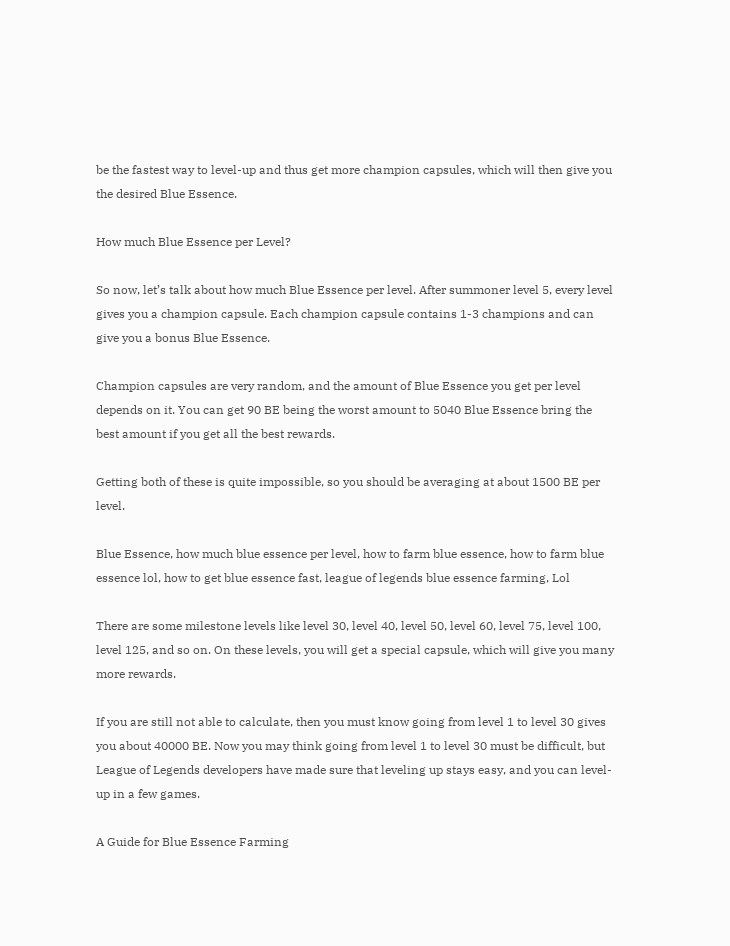be the fastest way to level-up and thus get more champion capsules, which will then give you the desired Blue Essence.

How much Blue Essence per Level?

So now, let’s talk about how much Blue Essence per level. After summoner level 5, every level gives you a champion capsule. Each champion capsule contains 1-3 champions and can give you a bonus Blue Essence.

Champion capsules are very random, and the amount of Blue Essence you get per level depends on it. You can get 90 BE being the worst amount to 5040 Blue Essence bring the best amount if you get all the best rewards.

Getting both of these is quite impossible, so you should be averaging at about 1500 BE per level.

Blue Essence, how much blue essence per level, how to farm blue essence, how to farm blue essence lol, how to get blue essence fast, league of legends blue essence farming, Lol

There are some milestone levels like level 30, level 40, level 50, level 60, level 75, level 100, level 125, and so on. On these levels, you will get a special capsule, which will give you many more rewards.

If you are still not able to calculate, then you must know going from level 1 to level 30 gives you about 40000 BE. Now you may think going from level 1 to level 30 must be difficult, but League of Legends developers have made sure that leveling up stays easy, and you can level-up in a few games.

A Guide for Blue Essence Farming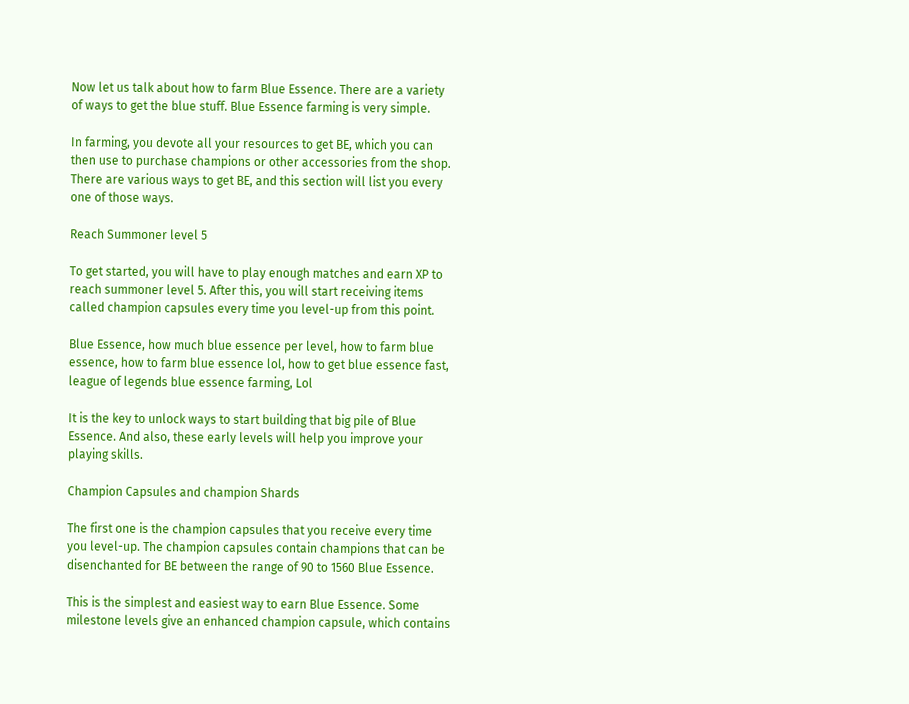Now let us talk about how to farm Blue Essence. There are a variety of ways to get the blue stuff. Blue Essence farming is very simple.

In farming, you devote all your resources to get BE, which you can then use to purchase champions or other accessories from the shop. There are various ways to get BE, and this section will list you every one of those ways.

Reach Summoner level 5

To get started, you will have to play enough matches and earn XP to reach summoner level 5. After this, you will start receiving items called champion capsules every time you level-up from this point.

Blue Essence, how much blue essence per level, how to farm blue essence, how to farm blue essence lol, how to get blue essence fast, league of legends blue essence farming, Lol

It is the key to unlock ways to start building that big pile of Blue Essence. And also, these early levels will help you improve your playing skills.

Champion Capsules and champion Shards

The first one is the champion capsules that you receive every time you level-up. The champion capsules contain champions that can be disenchanted for BE between the range of 90 to 1560 Blue Essence.

This is the simplest and easiest way to earn Blue Essence. Some milestone levels give an enhanced champion capsule, which contains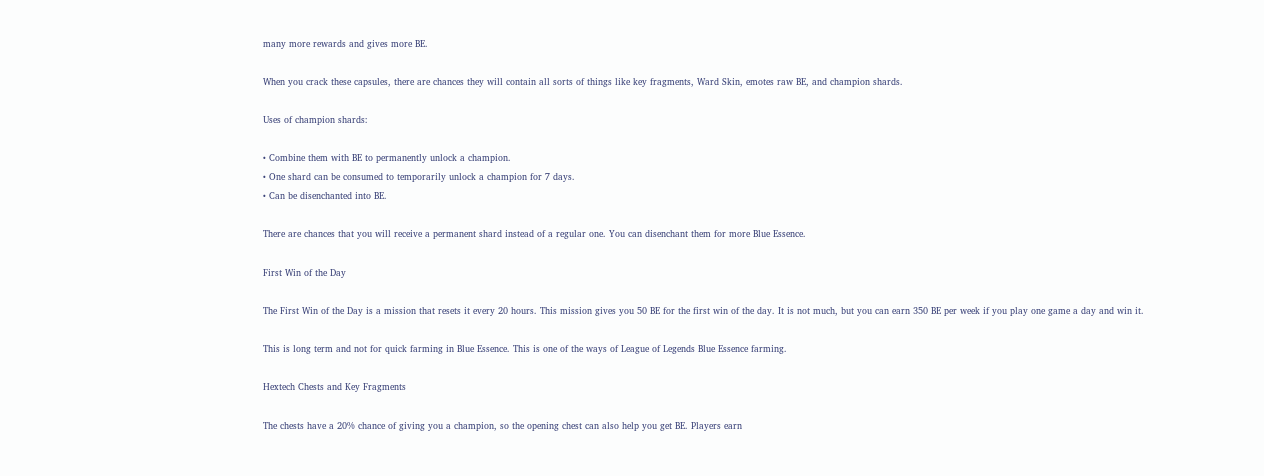many more rewards and gives more BE.

When you crack these capsules, there are chances they will contain all sorts of things like key fragments, Ward Skin, emotes raw BE, and champion shards.

Uses of champion shards:

• Combine them with BE to permanently unlock a champion.
• One shard can be consumed to temporarily unlock a champion for 7 days.
• Can be disenchanted into BE.

There are chances that you will receive a permanent shard instead of a regular one. You can disenchant them for more Blue Essence.

First Win of the Day

The First Win of the Day is a mission that resets it every 20 hours. This mission gives you 50 BE for the first win of the day. It is not much, but you can earn 350 BE per week if you play one game a day and win it.

This is long term and not for quick farming in Blue Essence. This is one of the ways of League of Legends Blue Essence farming.

Hextech Chests and Key Fragments

The chests have a 20% chance of giving you a champion, so the opening chest can also help you get BE. Players earn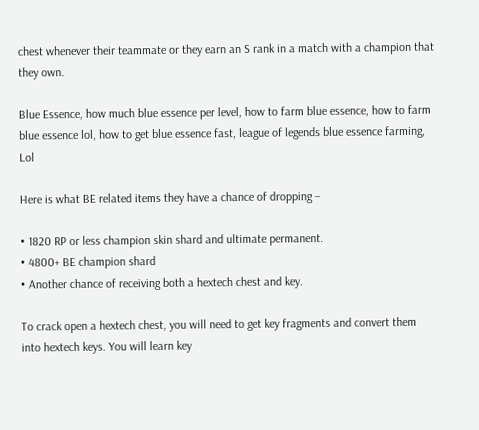chest whenever their teammate or they earn an S rank in a match with a champion that they own.

Blue Essence, how much blue essence per level, how to farm blue essence, how to farm blue essence lol, how to get blue essence fast, league of legends blue essence farming, Lol

Here is what BE related items they have a chance of dropping –

• 1820 RP or less champion skin shard and ultimate permanent.
• 4800+ BE champion shard
• Another chance of receiving both a hextech chest and key.

To crack open a hextech chest, you will need to get key fragments and convert them into hextech keys. You will learn key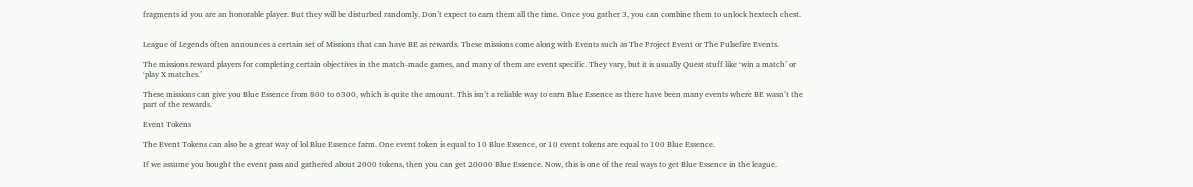fragments id you are an honorable player. But they will be disturbed randomly. Don’t expect to earn them all the time. Once you gather 3, you can combine them to unlock hextech chest.


League of Legends often announces a certain set of Missions that can have BE as rewards. These missions come along with Events such as The Project Event or The Pulsefire Events.

The missions reward players for completing certain objectives in the match-made games, and many of them are event specific. They vary, but it is usually Quest stuff like ‘win a match’ or ‘play X matches.’

These missions can give you Blue Essence from 800 to 6300, which is quite the amount. This isn’t a reliable way to earn Blue Essence as there have been many events where BE wasn’t the part of the rewards.

Event Tokens

The Event Tokens can also be a great way of lol Blue Essence farm. One event token is equal to 10 Blue Essence, or 10 event tokens are equal to 100 Blue Essence.

If we assume you bought the event pass and gathered about 2000 tokens, then you can get 20000 Blue Essence. Now, this is one of the real ways to get Blue Essence in the league.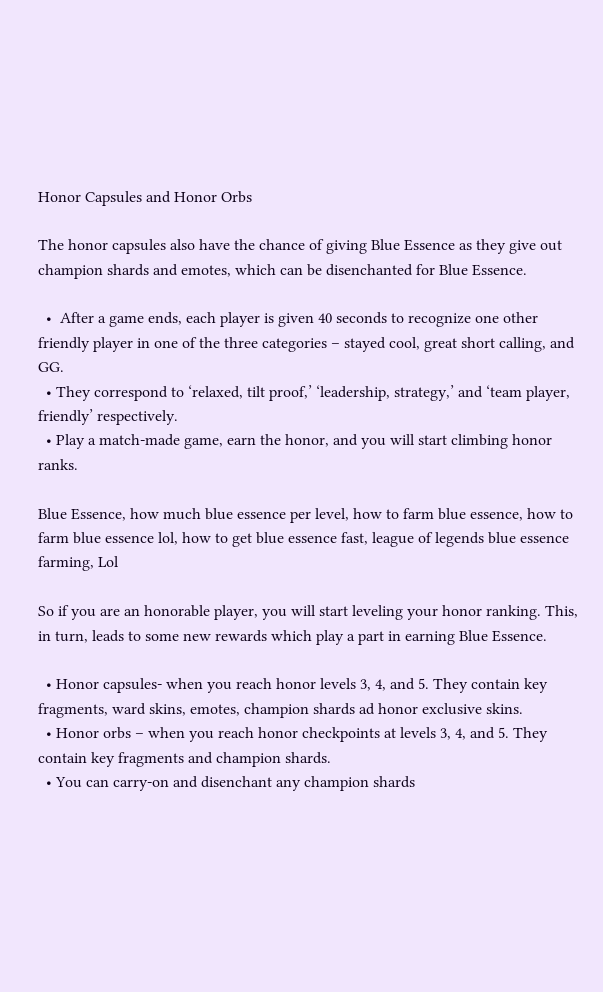Honor Capsules and Honor Orbs

The honor capsules also have the chance of giving Blue Essence as they give out champion shards and emotes, which can be disenchanted for Blue Essence.

  •  After a game ends, each player is given 40 seconds to recognize one other friendly player in one of the three categories – stayed cool, great short calling, and GG.
  • They correspond to ‘relaxed, tilt proof,’ ‘leadership, strategy,’ and ‘team player, friendly’ respectively.
  • Play a match-made game, earn the honor, and you will start climbing honor ranks.

Blue Essence, how much blue essence per level, how to farm blue essence, how to farm blue essence lol, how to get blue essence fast, league of legends blue essence farming, Lol

So if you are an honorable player, you will start leveling your honor ranking. This, in turn, leads to some new rewards which play a part in earning Blue Essence.

  • Honor capsules- when you reach honor levels 3, 4, and 5. They contain key fragments, ward skins, emotes, champion shards ad honor exclusive skins.
  • Honor orbs – when you reach honor checkpoints at levels 3, 4, and 5. They contain key fragments and champion shards.
  • You can carry-on and disenchant any champion shards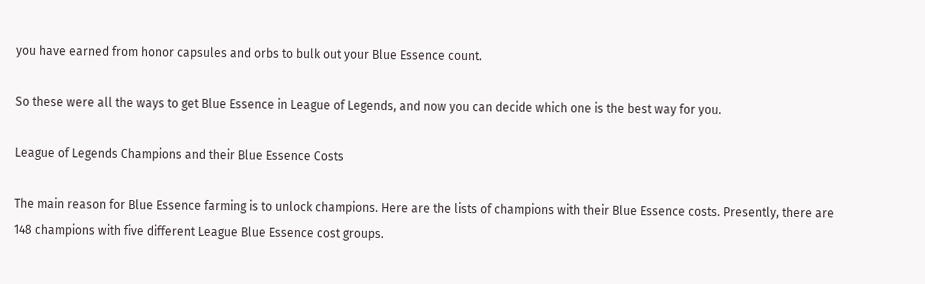you have earned from honor capsules and orbs to bulk out your Blue Essence count.

So these were all the ways to get Blue Essence in League of Legends, and now you can decide which one is the best way for you.

League of Legends Champions and their Blue Essence Costs

The main reason for Blue Essence farming is to unlock champions. Here are the lists of champions with their Blue Essence costs. Presently, there are 148 champions with five different League Blue Essence cost groups.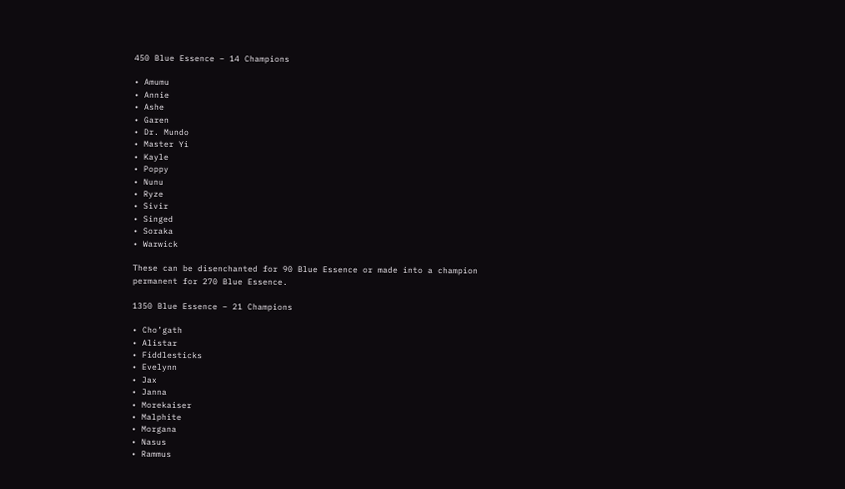450 Blue Essence – 14 Champions

• Amumu
• Annie
• Ashe
• Garen
• Dr. Mundo
• Master Yi
• Kayle
• Poppy
• Nunu
• Ryze
• Sivir
• Singed
• Soraka
• Warwick

These can be disenchanted for 90 Blue Essence or made into a champion permanent for 270 Blue Essence.

1350 Blue Essence – 21 Champions

• Cho’gath
• Alistar
• Fiddlesticks
• Evelynn
• Jax
• Janna
• Morekaiser
• Malphite
• Morgana
• Nasus
• Rammus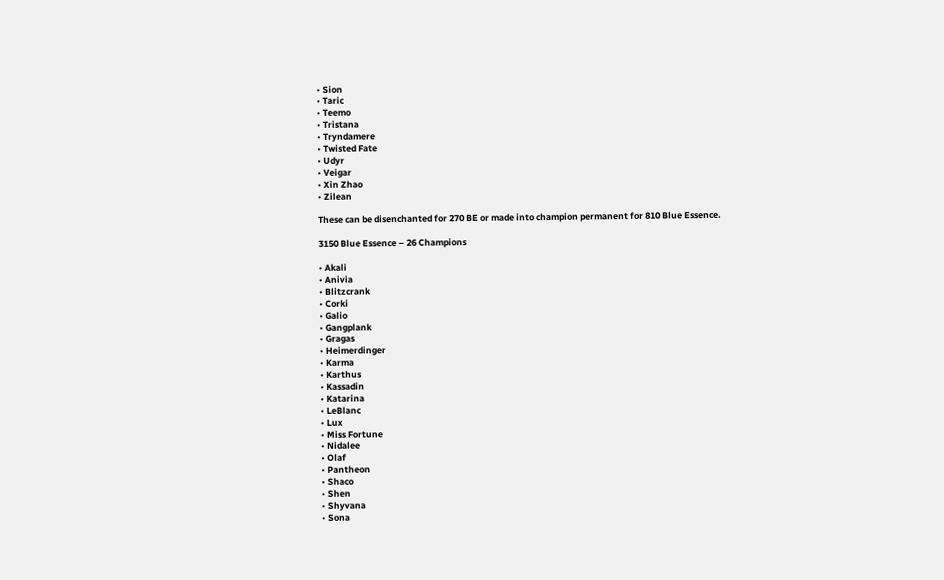• Sion
• Taric
• Teemo
• Tristana
• Tryndamere
• Twisted Fate
• Udyr
• Veigar
• Xin Zhao
• Zilean

These can be disenchanted for 270 BE or made into champion permanent for 810 Blue Essence.

3150 Blue Essence – 26 Champions

• Akali
• Anivia
• Blitzcrank
• Corki
• Galio
• Gangplank
• Gragas
• Heimerdinger
• Karma
• Karthus
• Kassadin
• Katarina
• LeBlanc
• Lux
• Miss Fortune
• Nidalee
• Olaf
• Pantheon
• Shaco
• Shen
• Shyvana
• Sona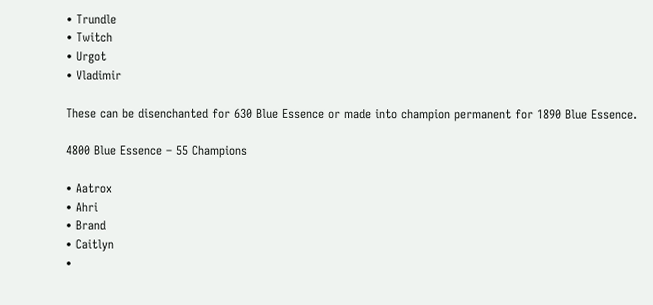• Trundle
• Twitch
• Urgot
• Vladimir

These can be disenchanted for 630 Blue Essence or made into champion permanent for 1890 Blue Essence.

4800 Blue Essence – 55 Champions

• Aatrox
• Ahri
• Brand
• Caitlyn
•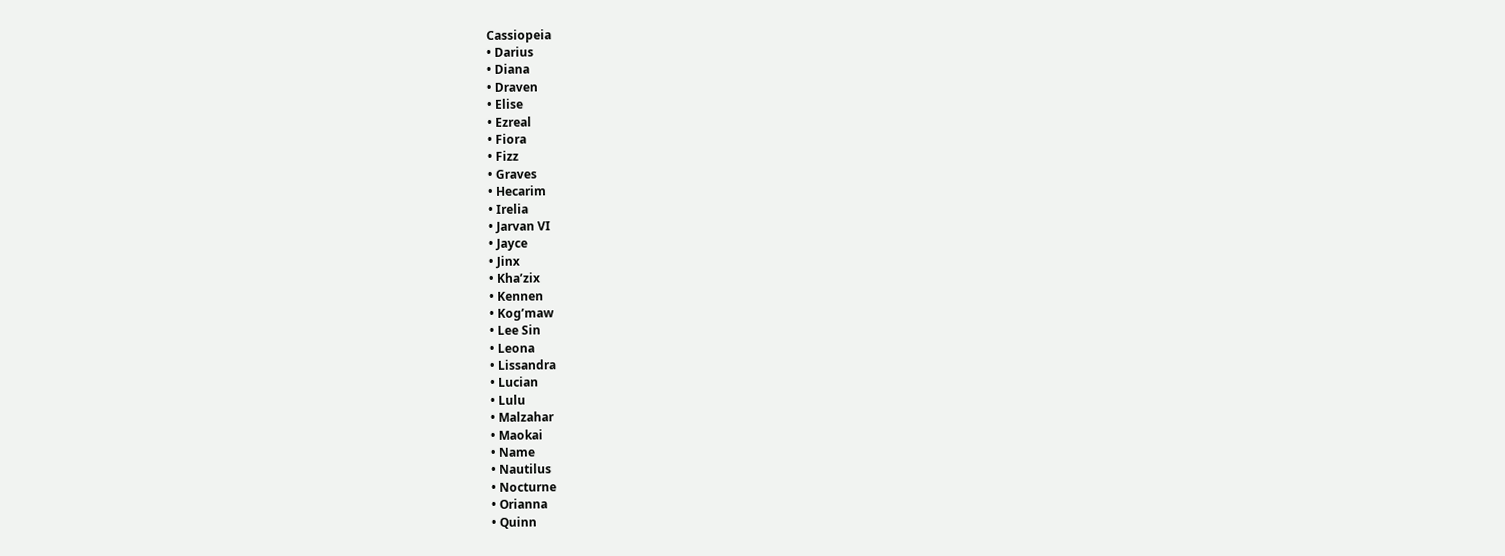Cassiopeia
• Darius
• Diana
• Draven
• Elise
• Ezreal
• Fiora
• Fizz
• Graves
• Hecarim
• Irelia
• Jarvan VI
• Jayce
• Jinx
• Kha’zix
• Kennen
• Kog’maw
• Lee Sin
• Leona
• Lissandra
• Lucian
• Lulu
• Malzahar
• Maokai
• Name
• Nautilus
• Nocturne
• Orianna
• Quinn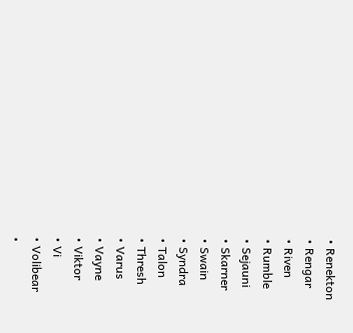• Renekton
• Rengar
• Riven
• Rumble
• Sejauni
• Skarner
• Swain
• Syndra
• Talon
• Thresh
• Varus
• Vayne
• Viktor
• Vi
• Volibear
•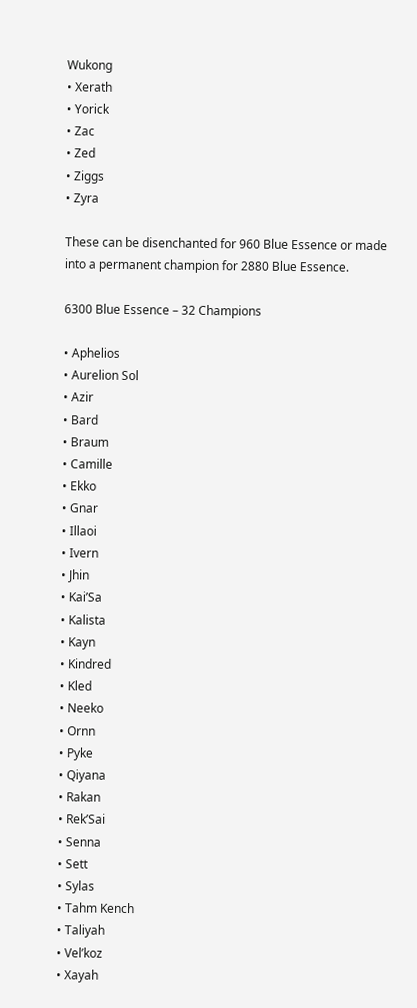Wukong
• Xerath
• Yorick
• Zac
• Zed
• Ziggs
• Zyra

These can be disenchanted for 960 Blue Essence or made into a permanent champion for 2880 Blue Essence.

6300 Blue Essence – 32 Champions

• Aphelios
• Aurelion Sol
• Azir
• Bard
• Braum
• Camille
• Ekko
• Gnar
• Illaoi
• Ivern
• Jhin
• Kai’Sa
• Kalista
• Kayn
• Kindred
• Kled
• Neeko
• Ornn
• Pyke
• Qiyana
• Rakan
• Rek’Sai
• Senna
• Sett
• Sylas
• Tahm Kench
• Taliyah
• Vel’koz
• Xayah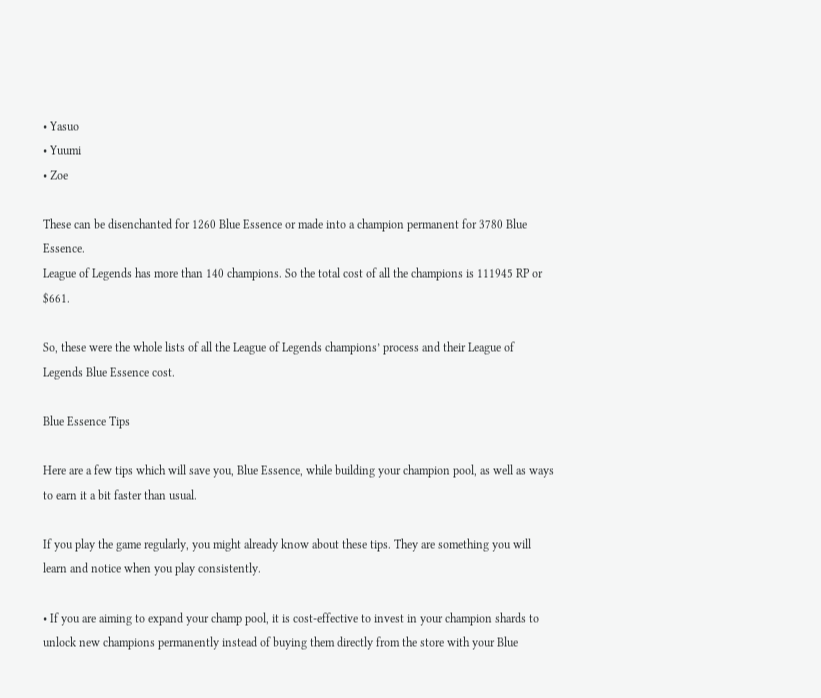• Yasuo
• Yuumi
• Zoe

These can be disenchanted for 1260 Blue Essence or made into a champion permanent for 3780 Blue Essence.
League of Legends has more than 140 champions. So the total cost of all the champions is 111945 RP or $661.

So, these were the whole lists of all the League of Legends champions’ process and their League of Legends Blue Essence cost.

Blue Essence Tips

Here are a few tips which will save you, Blue Essence, while building your champion pool, as well as ways to earn it a bit faster than usual.

If you play the game regularly, you might already know about these tips. They are something you will learn and notice when you play consistently.

• If you are aiming to expand your champ pool, it is cost-effective to invest in your champion shards to unlock new champions permanently instead of buying them directly from the store with your Blue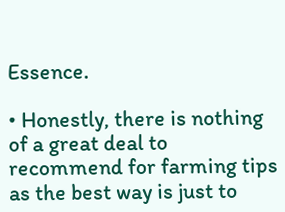Essence.

• Honestly, there is nothing of a great deal to recommend for farming tips as the best way is just to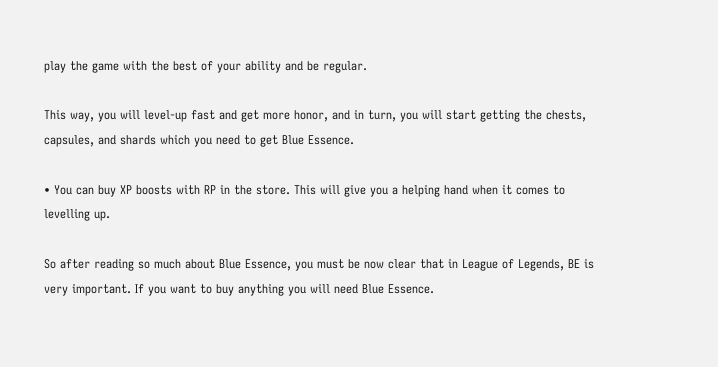play the game with the best of your ability and be regular.

This way, you will level-up fast and get more honor, and in turn, you will start getting the chests, capsules, and shards which you need to get Blue Essence.

• You can buy XP boosts with RP in the store. This will give you a helping hand when it comes to levelling up.

So after reading so much about Blue Essence, you must be now clear that in League of Legends, BE is very important. If you want to buy anything you will need Blue Essence.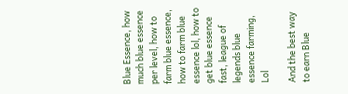Blue Essence, how much blue essence per level, how to farm blue essence, how to farm blue essence lol, how to get blue essence fast, league of legends blue essence farming, Lol

And the best way to earn Blue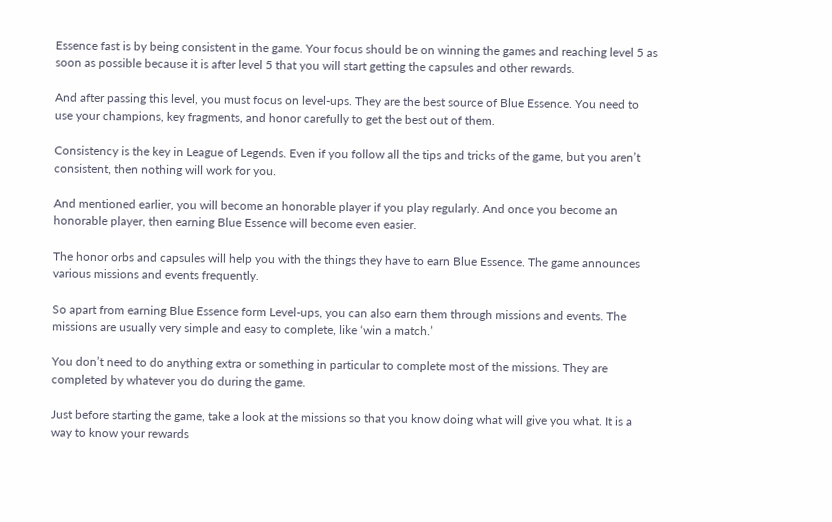Essence fast is by being consistent in the game. Your focus should be on winning the games and reaching level 5 as soon as possible because it is after level 5 that you will start getting the capsules and other rewards.

And after passing this level, you must focus on level-ups. They are the best source of Blue Essence. You need to use your champions, key fragments, and honor carefully to get the best out of them.

Consistency is the key in League of Legends. Even if you follow all the tips and tricks of the game, but you aren’t consistent, then nothing will work for you.

And mentioned earlier, you will become an honorable player if you play regularly. And once you become an honorable player, then earning Blue Essence will become even easier.

The honor orbs and capsules will help you with the things they have to earn Blue Essence. The game announces various missions and events frequently.

So apart from earning Blue Essence form Level-ups, you can also earn them through missions and events. The missions are usually very simple and easy to complete, like ‘win a match.’

You don’t need to do anything extra or something in particular to complete most of the missions. They are completed by whatever you do during the game.

Just before starting the game, take a look at the missions so that you know doing what will give you what. It is a way to know your rewards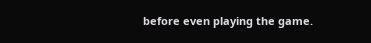before even playing the game.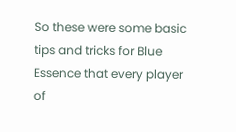So these were some basic tips and tricks for Blue Essence that every player of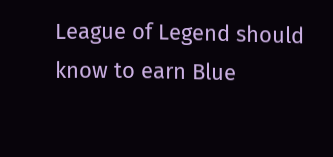League of Legend should know to earn Blue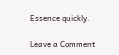Essence quickly.

Leave a Comment